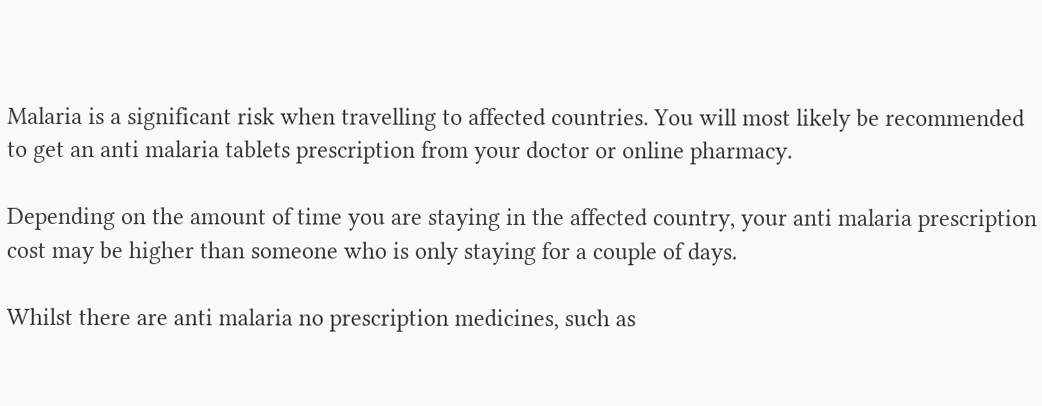Malaria is a significant risk when travelling to affected countries. You will most likely be recommended to get an anti malaria tablets prescription from your doctor or online pharmacy.

Depending on the amount of time you are staying in the affected country, your anti malaria prescription cost may be higher than someone who is only staying for a couple of days.

Whilst there are anti malaria no prescription medicines, such as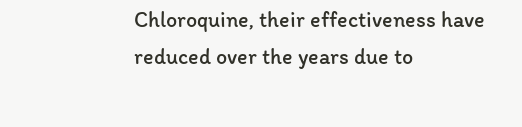Chloroquine, their effectiveness have reduced over the years due to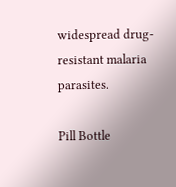widespread drug-resistant malaria parasites.

Pill Bottle